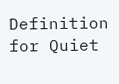Definition for Quiet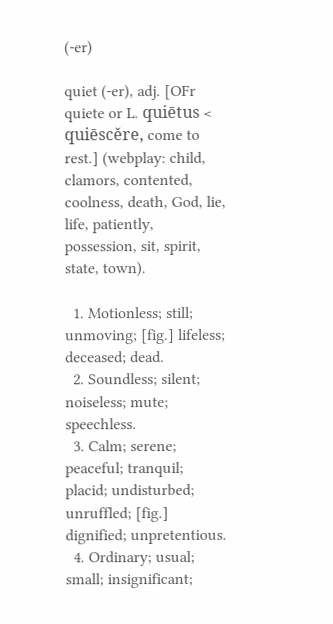(-er)

quiet (-er), adj. [OFr quiete or L. quiētus < quiēscěre, come to rest.] (webplay: child, clamors, contented, coolness, death, God, lie, life, patiently, possession, sit, spirit, state, town).

  1. Motionless; still; unmoving; [fig.] lifeless; deceased; dead.
  2. Soundless; silent; noiseless; mute; speechless.
  3. Calm; serene; peaceful; tranquil; placid; undisturbed; unruffled; [fig.] dignified; unpretentious.
  4. Ordinary; usual; small; insignificant;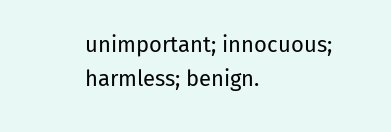unimportant; innocuous; harmless; benign.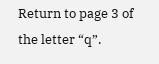Return to page 3 of the letter “q”.